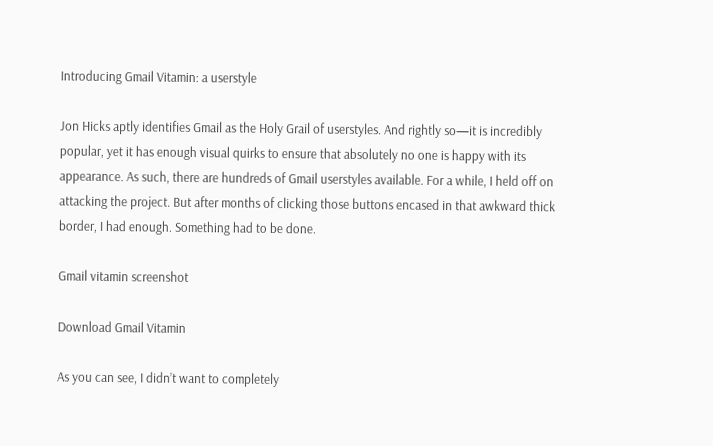Introducing Gmail Vitamin: a userstyle

Jon Hicks aptly identifies Gmail as the Holy Grail of userstyles. And rightly so—it is incredibly popular, yet it has enough visual quirks to ensure that absolutely no one is happy with its appearance. As such, there are hundreds of Gmail userstyles available. For a while, I held off on attacking the project. But after months of clicking those buttons encased in that awkward thick border, I had enough. Something had to be done.

Gmail vitamin screenshot

Download Gmail Vitamin

As you can see, I didn’t want to completely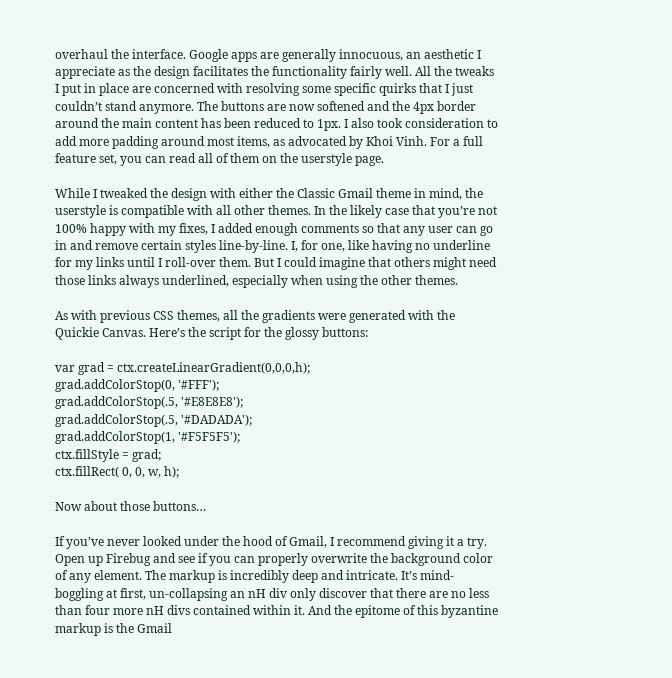overhaul the interface. Google apps are generally innocuous, an aesthetic I appreciate as the design facilitates the functionality fairly well. All the tweaks I put in place are concerned with resolving some specific quirks that I just couldn’t stand anymore. The buttons are now softened and the 4px border around the main content has been reduced to 1px. I also took consideration to add more padding around most items, as advocated by Khoi Vinh. For a full feature set, you can read all of them on the userstyle page.

While I tweaked the design with either the Classic Gmail theme in mind, the userstyle is compatible with all other themes. In the likely case that you’re not 100% happy with my fixes, I added enough comments so that any user can go in and remove certain styles line-by-line. I, for one, like having no underline for my links until I roll-over them. But I could imagine that others might need those links always underlined, especially when using the other themes.

As with previous CSS themes, all the gradients were generated with the Quickie Canvas. Here’s the script for the glossy buttons:

var grad = ctx.createLinearGradient(0,0,0,h);
grad.addColorStop(0, '#FFF');
grad.addColorStop(.5, '#E8E8E8');
grad.addColorStop(.5, '#DADADA');
grad.addColorStop(1, '#F5F5F5');
ctx.fillStyle = grad;
ctx.fillRect( 0, 0, w, h);

Now about those buttons…

If you’ve never looked under the hood of Gmail, I recommend giving it a try. Open up Firebug and see if you can properly overwrite the background color of any element. The markup is incredibly deep and intricate. It’s mind-boggling at first, un-collapsing an nH div only discover that there are no less than four more nH divs contained within it. And the epitome of this byzantine markup is the Gmail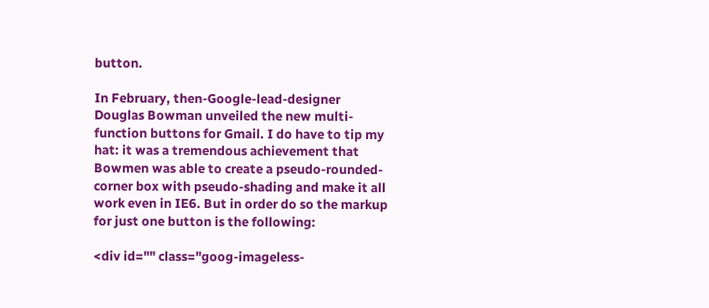button.

In February, then-Google-lead-designer Douglas Bowman unveiled the new multi-function buttons for Gmail. I do have to tip my hat: it was a tremendous achievement that Bowmen was able to create a pseudo-rounded-corner box with pseudo-shading and make it all work even in IE6. But in order do so the markup for just one button is the following:

<div id="" class="goog-imageless-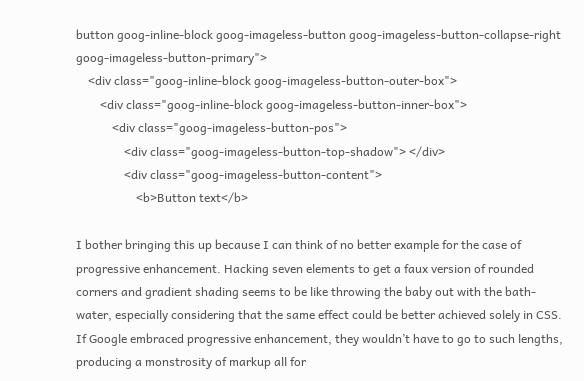button goog-inline-block goog-imageless-button goog-imageless-button-collapse-right goog-imageless-button-primary">
    <div class="goog-inline-block goog-imageless-button-outer-box">
        <div class="goog-inline-block goog-imageless-button-inner-box">
            <div class="goog-imageless-button-pos">
                <div class="goog-imageless-button-top-shadow"> </div>
                <div class="goog-imageless-button-content">
                    <b>Button text</b>

I bother bringing this up because I can think of no better example for the case of progressive enhancement. Hacking seven elements to get a faux version of rounded corners and gradient shading seems to be like throwing the baby out with the bath-water, especially considering that the same effect could be better achieved solely in CSS. If Google embraced progressive enhancement, they wouldn’t have to go to such lengths, producing a monstrosity of markup all for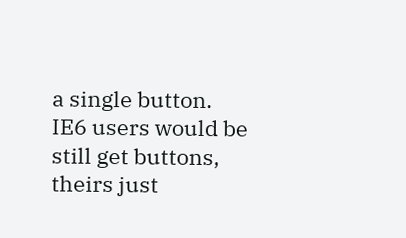a single button. IE6 users would be still get buttons, theirs just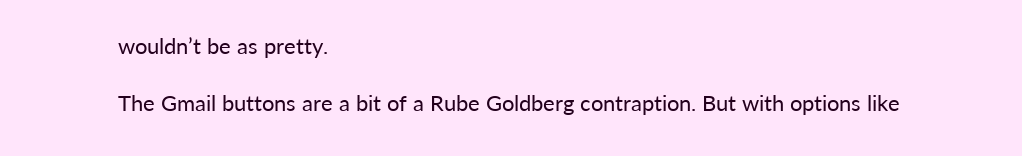wouldn’t be as pretty.

The Gmail buttons are a bit of a Rube Goldberg contraption. But with options like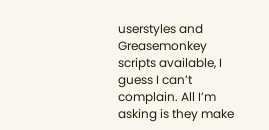userstyles and Greasemonkey scripts available, I guess I can’t complain. All I’m asking is they make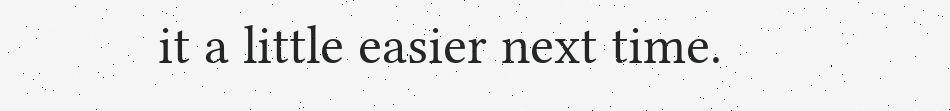it a little easier next time.